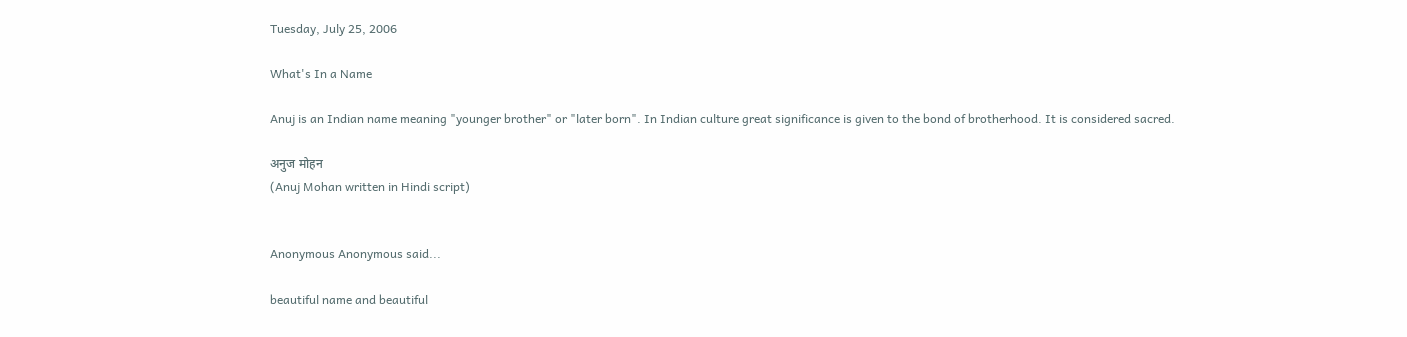Tuesday, July 25, 2006

What's In a Name

Anuj is an Indian name meaning "younger brother" or "later born". In Indian culture great significance is given to the bond of brotherhood. It is considered sacred.

अनुज मोहन
(Anuj Mohan written in Hindi script)


Anonymous Anonymous said...

beautiful name and beautiful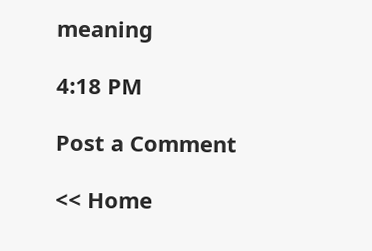meaning

4:18 PM

Post a Comment

<< Home